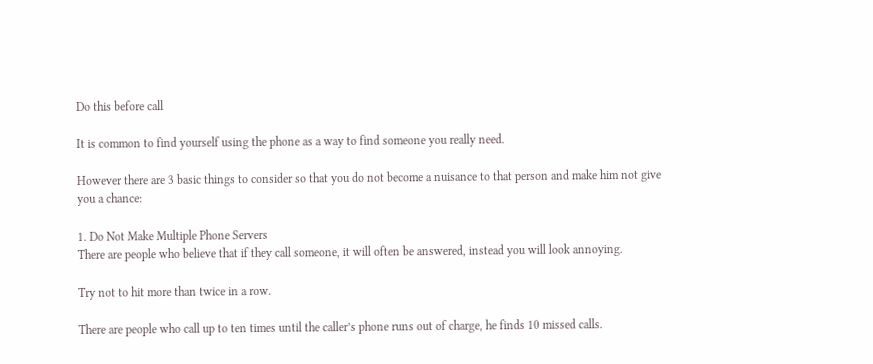Do this before call

It is common to find yourself using the phone as a way to find someone you really need.

However there are 3 basic things to consider so that you do not become a nuisance to that person and make him not give you a chance:

1. Do Not Make Multiple Phone Servers
There are people who believe that if they call someone, it will often be answered, instead you will look annoying.

Try not to hit more than twice in a row.

There are people who call up to ten times until the caller’s phone runs out of charge, he finds 10 missed calls.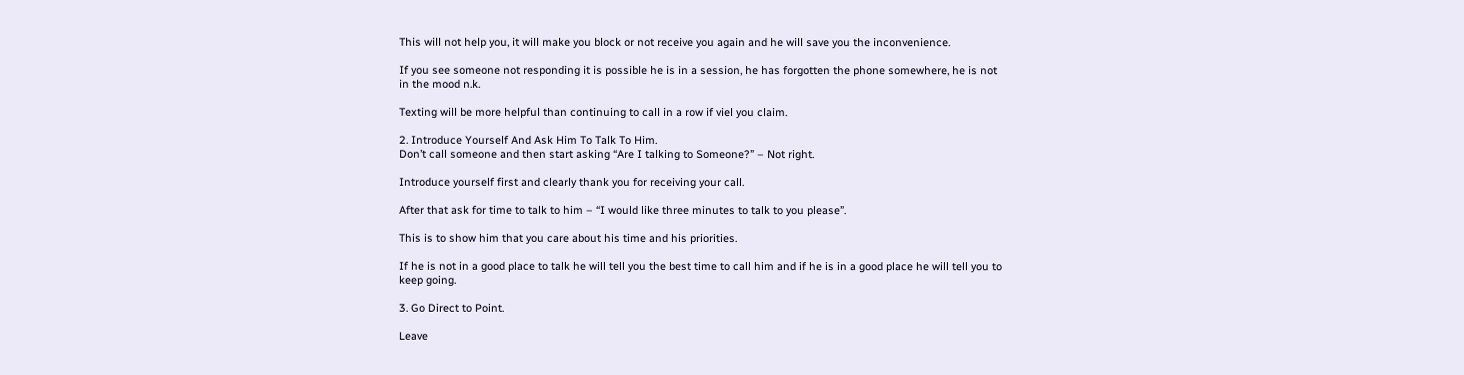This will not help you, it will make you block or not receive you again and he will save you the inconvenience.

If you see someone not responding it is possible he is in a session, he has forgotten the phone somewhere, he is not in the mood n.k.

Texting will be more helpful than continuing to call in a row if viel you claim.

2. Introduce Yourself And Ask Him To Talk To Him.
Don’t call someone and then start asking “Are I talking to Someone?” – Not right.

Introduce yourself first and clearly thank you for receiving your call.

After that ask for time to talk to him – “I would like three minutes to talk to you please”.

This is to show him that you care about his time and his priorities.

If he is not in a good place to talk he will tell you the best time to call him and if he is in a good place he will tell you to keep going.

3. Go Direct to Point.

Leave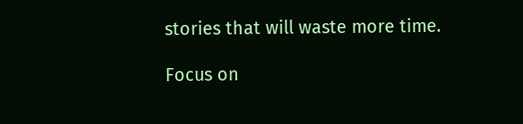stories that will waste more time.

Focus on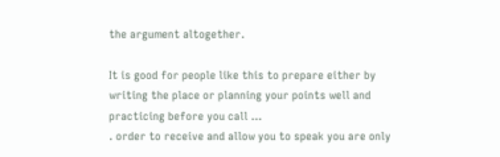the argument altogether.

It is good for people like this to prepare either by writing the place or planning your points well and practicing before you call …
. order to receive and allow you to speak you are only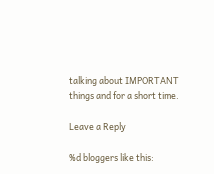talking about IMPORTANT things and for a short time.

Leave a Reply

%d bloggers like this: